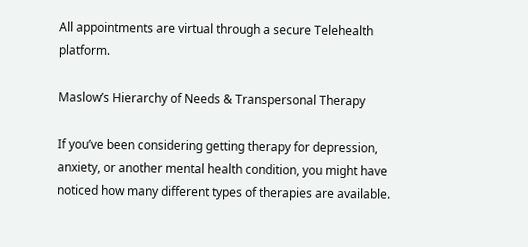All appointments are virtual through a secure Telehealth platform.

Maslow’s Hierarchy of Needs & Transpersonal Therapy

If you’ve been considering getting therapy for depression, anxiety, or another mental health condition, you might have noticed how many different types of therapies are available.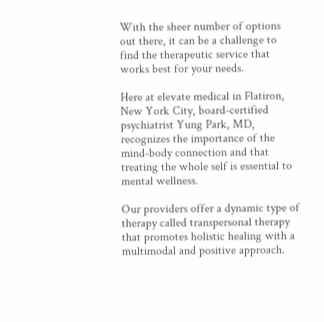With the sheer number of options out there, it can be a challenge to find the therapeutic service that works best for your needs.

Here at elevate medical in Flatiron, New York City, board-certified psychiatrist Yung Park, MD, recognizes the importance of the mind-body connection and that treating the whole self is essential to mental wellness.

Our providers offer a dynamic type of therapy called transpersonal therapy that promotes holistic healing with a multimodal and positive approach.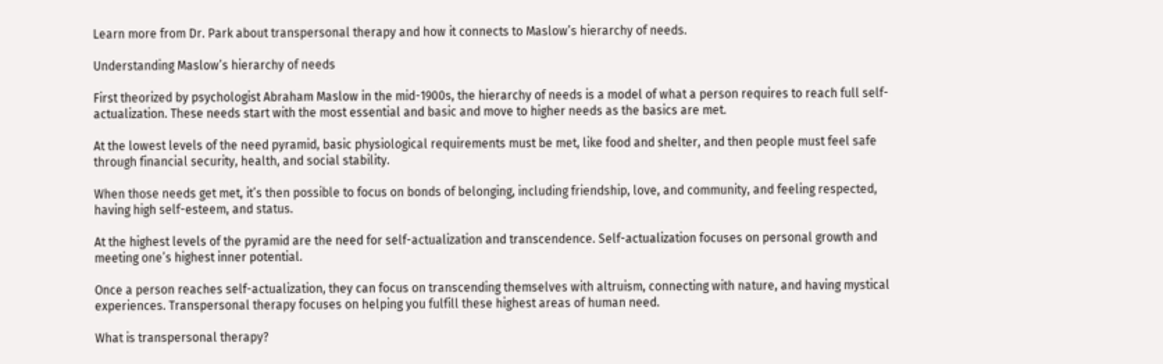Learn more from Dr. Park about transpersonal therapy and how it connects to Maslow’s hierarchy of needs.

Understanding Maslow’s hierarchy of needs

First theorized by psychologist Abraham Maslow in the mid-1900s, the hierarchy of needs is a model of what a person requires to reach full self-actualization. These needs start with the most essential and basic and move to higher needs as the basics are met.

At the lowest levels of the need pyramid, basic physiological requirements must be met, like food and shelter, and then people must feel safe through financial security, health, and social stability.

When those needs get met, it’s then possible to focus on bonds of belonging, including friendship, love, and community, and feeling respected, having high self-esteem, and status.

At the highest levels of the pyramid are the need for self-actualization and transcendence. Self-actualization focuses on personal growth and meeting one’s highest inner potential.

Once a person reaches self-actualization, they can focus on transcending themselves with altruism, connecting with nature, and having mystical experiences. Transpersonal therapy focuses on helping you fulfill these highest areas of human need.

What is transpersonal therapy?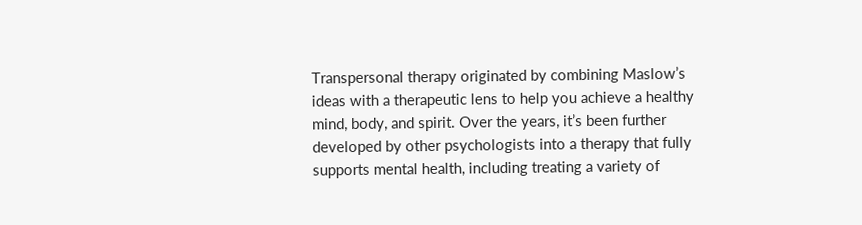Transpersonal therapy originated by combining Maslow’s ideas with a therapeutic lens to help you achieve a healthy mind, body, and spirit. Over the years, it’s been further developed by other psychologists into a therapy that fully supports mental health, including treating a variety of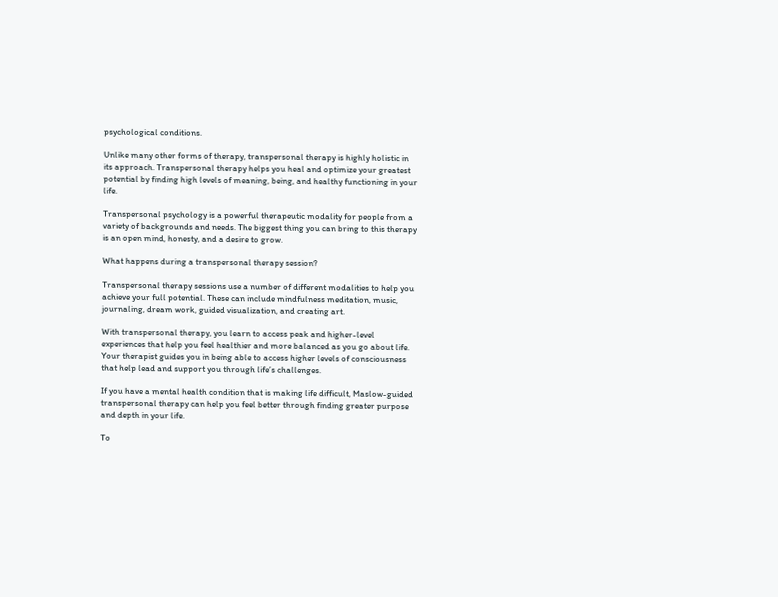psychological conditions.

Unlike many other forms of therapy, transpersonal therapy is highly holistic in its approach. Transpersonal therapy helps you heal and optimize your greatest potential by finding high levels of meaning, being, and healthy functioning in your life.

Transpersonal psychology is a powerful therapeutic modality for people from a variety of backgrounds and needs. The biggest thing you can bring to this therapy is an open mind, honesty, and a desire to grow.

What happens during a transpersonal therapy session?

Transpersonal therapy sessions use a number of different modalities to help you achieve your full potential. These can include mindfulness meditation, music, journaling, dream work, guided visualization, and creating art.

With transpersonal therapy, you learn to access peak and higher-level experiences that help you feel healthier and more balanced as you go about life. Your therapist guides you in being able to access higher levels of consciousness that help lead and support you through life’s challenges.

If you have a mental health condition that is making life difficult, Maslow-guided transpersonal therapy can help you feel better through finding greater purpose and depth in your life.

To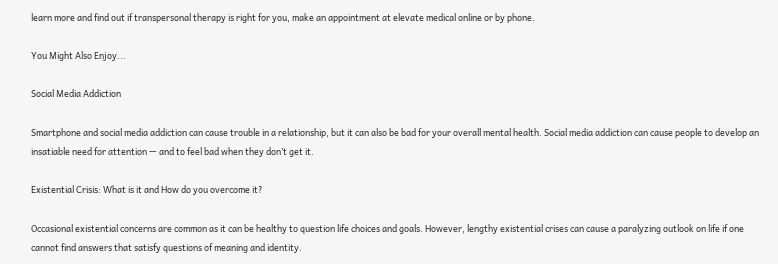learn more and find out if transpersonal therapy is right for you, make an appointment at elevate medical online or by phone.

You Might Also Enjoy...

Social Media Addiction

Smartphone and social media addiction can cause trouble in a relationship, but it can also be bad for your overall mental health. Social media addiction can cause people to develop an insatiable need for attention — and to feel bad when they don’t get it.

Existential Crisis: What is it and How do you overcome it?

Occasional existential concerns are common as it can be healthy to question life choices and goals. However, lengthy existential crises can cause a paralyzing outlook on life if one cannot find answers that satisfy questions of meaning and identity.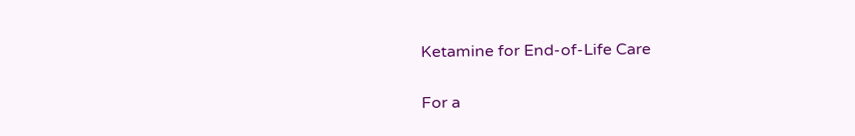Ketamine for End-of-Life Care

For a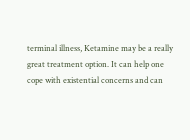terminal illness, Ketamine may be a really great treatment option. It can help one cope with existential concerns and can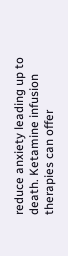reduce anxiety leading up to death. Ketamine infusion therapies can offer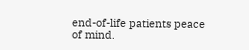end-of-life patients peace of mind.